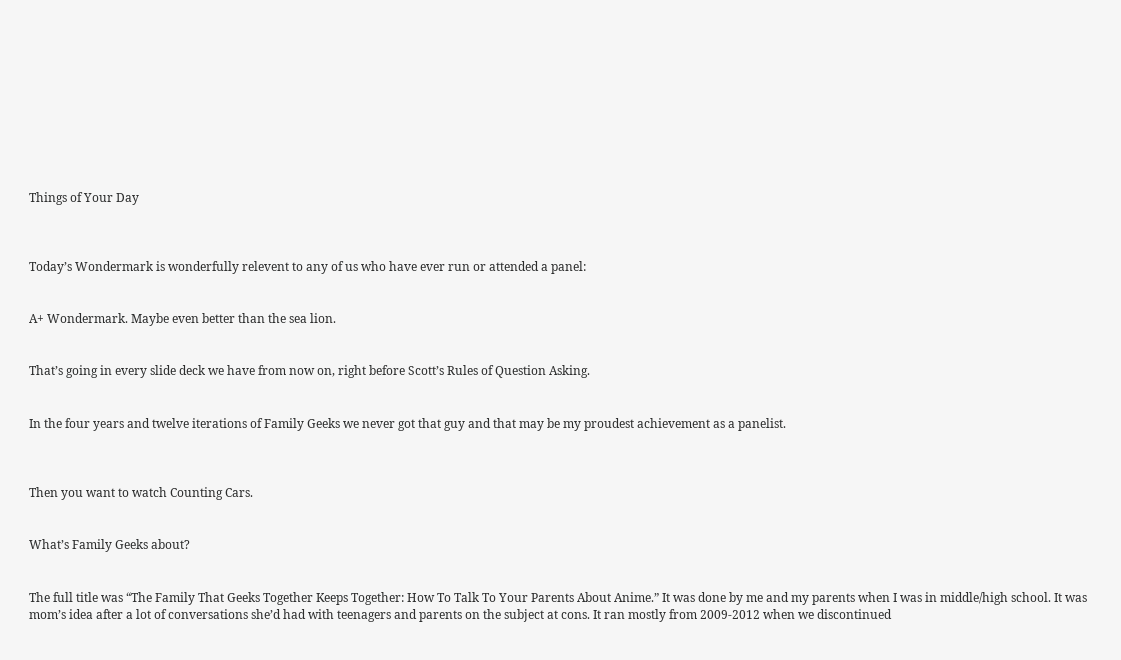Things of Your Day



Today’s Wondermark is wonderfully relevent to any of us who have ever run or attended a panel:


A+ Wondermark. Maybe even better than the sea lion.


That’s going in every slide deck we have from now on, right before Scott’s Rules of Question Asking.


In the four years and twelve iterations of Family Geeks we never got that guy and that may be my proudest achievement as a panelist.



Then you want to watch Counting Cars.


What’s Family Geeks about?


The full title was “The Family That Geeks Together Keeps Together: How To Talk To Your Parents About Anime.” It was done by me and my parents when I was in middle/high school. It was mom’s idea after a lot of conversations she’d had with teenagers and parents on the subject at cons. It ran mostly from 2009-2012 when we discontinued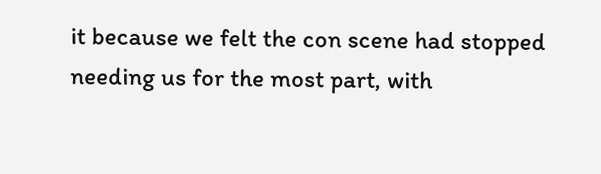it because we felt the con scene had stopped needing us for the most part, with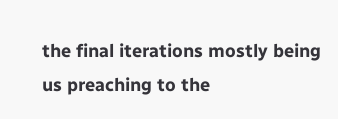the final iterations mostly being us preaching to the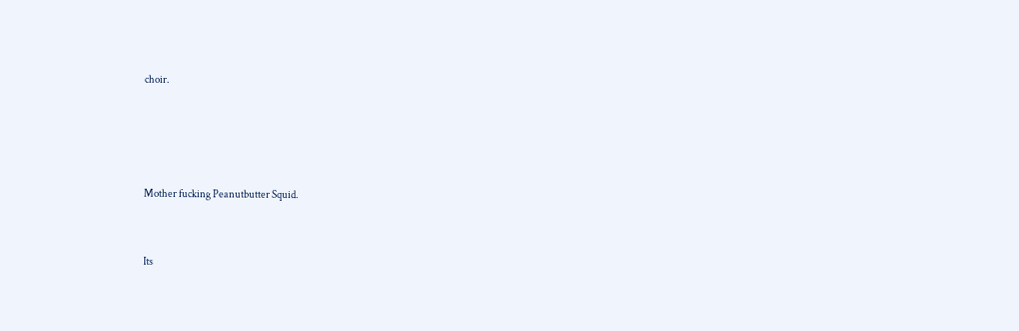choir.




Mother fucking Peanutbutter Squid.


Its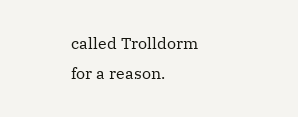called Trolldorm for a reason.